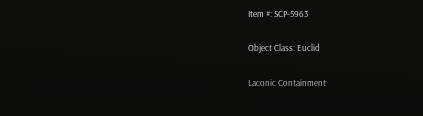Item #: SCP-5963

Object Class: Euclid

Laconic Containment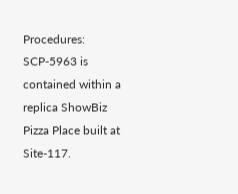Procedures: SCP-5963 is contained within a replica ShowBiz Pizza Place built at Site-117.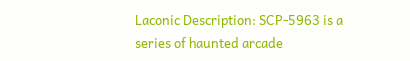Laconic Description: SCP-5963 is a series of haunted arcade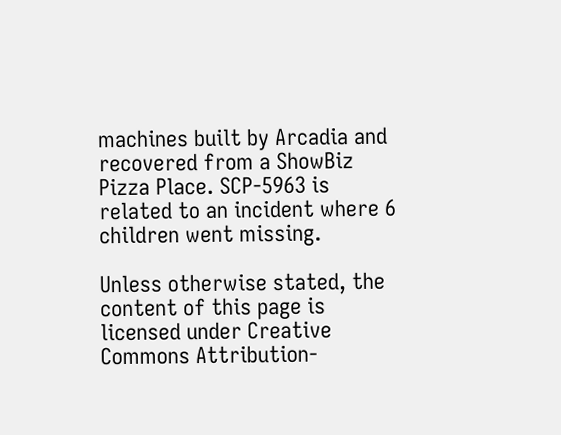machines built by Arcadia and recovered from a ShowBiz Pizza Place. SCP-5963 is related to an incident where 6 children went missing.

Unless otherwise stated, the content of this page is licensed under Creative Commons Attribution-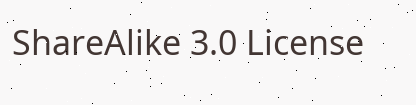ShareAlike 3.0 License